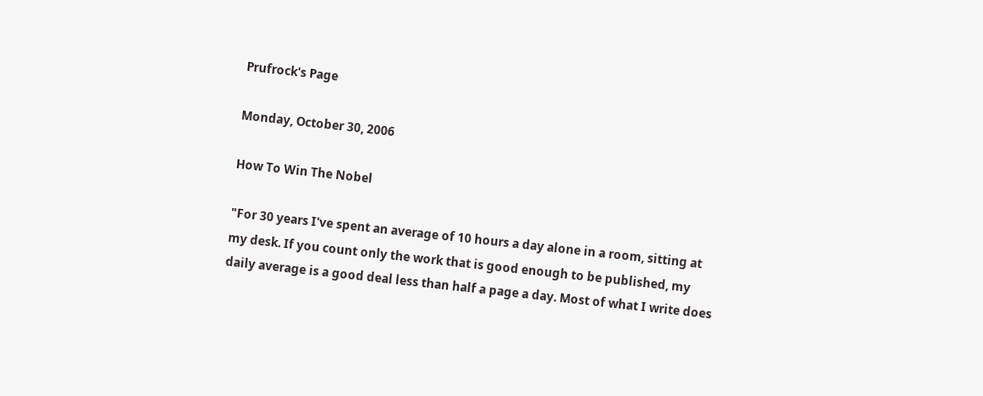Prufrock's Page

Monday, October 30, 2006

How To Win The Nobel

"For 30 years I've spent an average of 10 hours a day alone in a room, sitting at my desk. If you count only the work that is good enough to be published, my daily average is a good deal less than half a page a day. Most of what I write does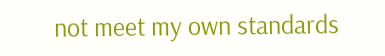not meet my own standards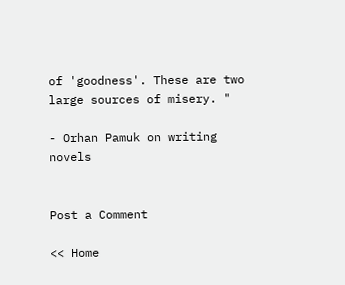of 'goodness'. These are two large sources of misery. "

- Orhan Pamuk on writing novels


Post a Comment

<< Home